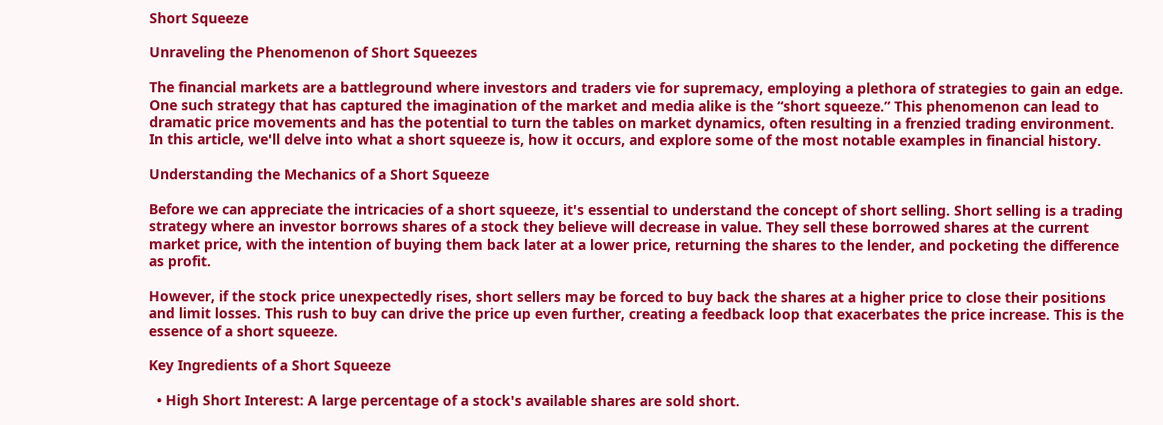Short Squeeze

Unraveling the Phenomenon of Short Squeezes

The financial markets are a battleground where investors and traders vie for supremacy, employing a plethora of strategies to gain an edge. One such strategy that has captured the imagination of the market and media alike is the “short squeeze.” This phenomenon can lead to dramatic price movements and has the potential to turn the tables on market dynamics, often resulting in a frenzied trading environment. In this article, we'll delve into what a short squeeze is, how it occurs, and explore some of the most notable examples in financial history.

Understanding the Mechanics of a Short Squeeze

Before we can appreciate the intricacies of a short squeeze, it's essential to understand the concept of short selling. Short selling is a trading strategy where an investor borrows shares of a stock they believe will decrease in value. They sell these borrowed shares at the current market price, with the intention of buying them back later at a lower price, returning the shares to the lender, and pocketing the difference as profit.

However, if the stock price unexpectedly rises, short sellers may be forced to buy back the shares at a higher price to close their positions and limit losses. This rush to buy can drive the price up even further, creating a feedback loop that exacerbates the price increase. This is the essence of a short squeeze.

Key Ingredients of a Short Squeeze

  • High Short Interest: A large percentage of a stock's available shares are sold short.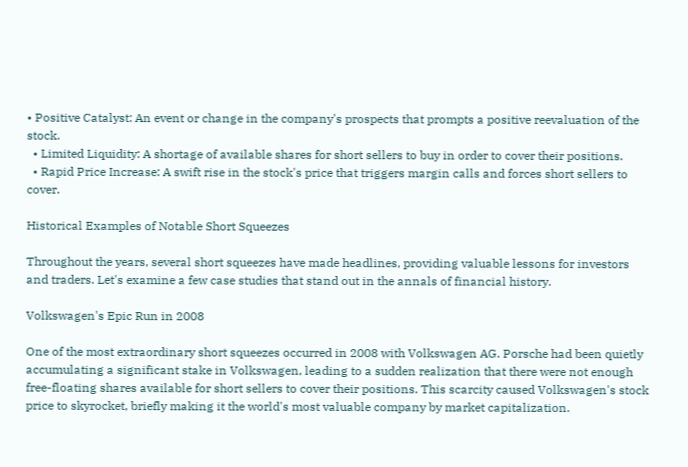• Positive Catalyst: An event or change in the company's prospects that prompts a positive reevaluation of the stock.
  • Limited Liquidity: A shortage of available shares for short sellers to buy in order to cover their positions.
  • Rapid Price Increase: A swift rise in the stock's price that triggers margin calls and forces short sellers to cover.

Historical Examples of Notable Short Squeezes

Throughout the years, several short squeezes have made headlines, providing valuable lessons for investors and traders. Let's examine a few case studies that stand out in the annals of financial history.

Volkswagen's Epic Run in 2008

One of the most extraordinary short squeezes occurred in 2008 with Volkswagen AG. Porsche had been quietly accumulating a significant stake in Volkswagen, leading to a sudden realization that there were not enough free-floating shares available for short sellers to cover their positions. This scarcity caused Volkswagen's stock price to skyrocket, briefly making it the world's most valuable company by market capitalization.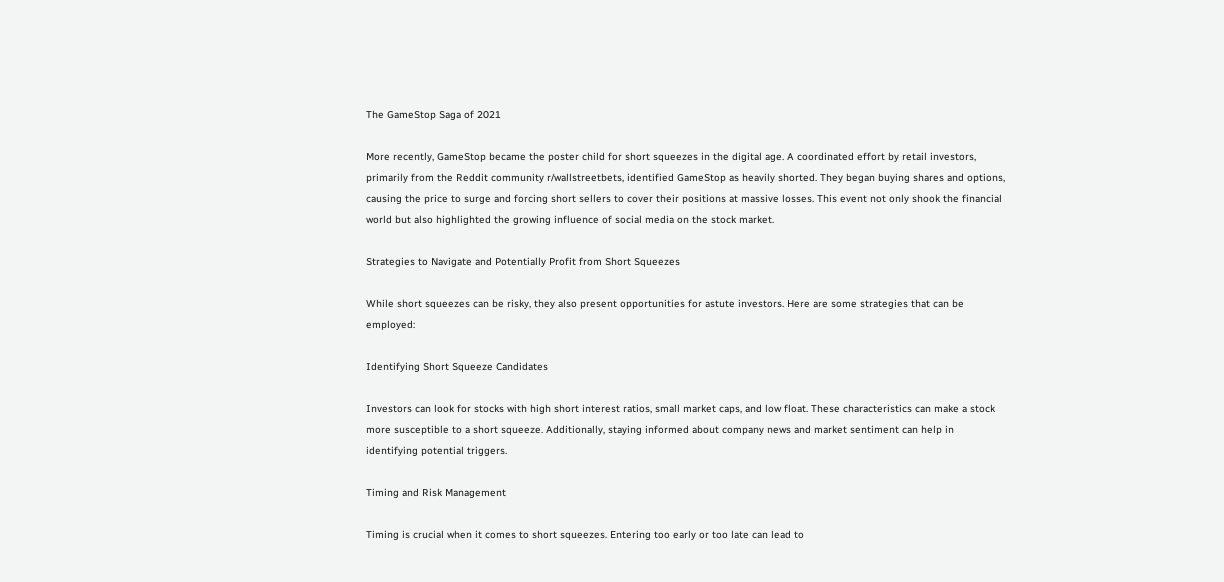The GameStop Saga of 2021

More recently, GameStop became the poster child for short squeezes in the digital age. A coordinated effort by retail investors, primarily from the Reddit community r/wallstreetbets, identified GameStop as heavily shorted. They began buying shares and options, causing the price to surge and forcing short sellers to cover their positions at massive losses. This event not only shook the financial world but also highlighted the growing influence of social media on the stock market.

Strategies to Navigate and Potentially Profit from Short Squeezes

While short squeezes can be risky, they also present opportunities for astute investors. Here are some strategies that can be employed:

Identifying Short Squeeze Candidates

Investors can look for stocks with high short interest ratios, small market caps, and low float. These characteristics can make a stock more susceptible to a short squeeze. Additionally, staying informed about company news and market sentiment can help in identifying potential triggers.

Timing and Risk Management

Timing is crucial when it comes to short squeezes. Entering too early or too late can lead to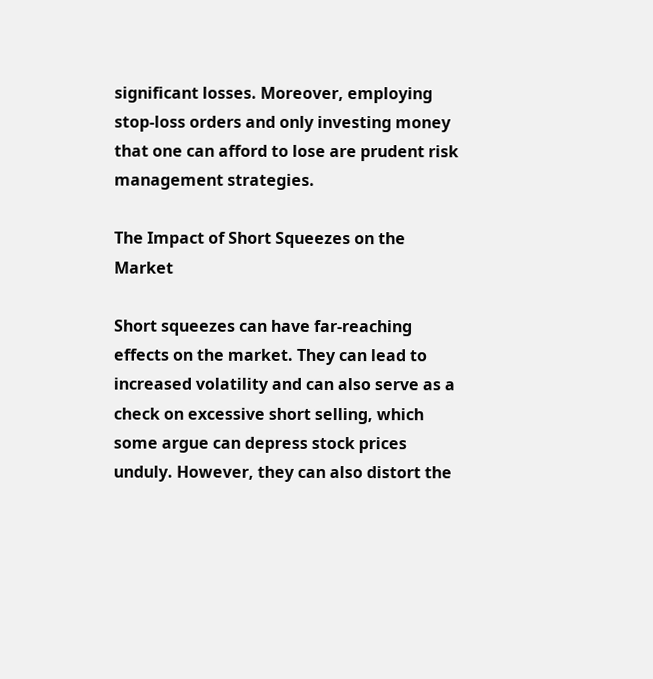significant losses. Moreover, employing stop-loss orders and only investing money that one can afford to lose are prudent risk management strategies.

The Impact of Short Squeezes on the Market

Short squeezes can have far-reaching effects on the market. They can lead to increased volatility and can also serve as a check on excessive short selling, which some argue can depress stock prices unduly. However, they can also distort the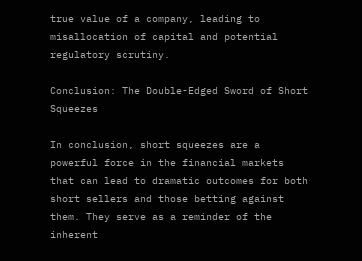true value of a company, leading to misallocation of capital and potential regulatory scrutiny.

Conclusion: The Double-Edged Sword of Short Squeezes

In conclusion, short squeezes are a powerful force in the financial markets that can lead to dramatic outcomes for both short sellers and those betting against them. They serve as a reminder of the inherent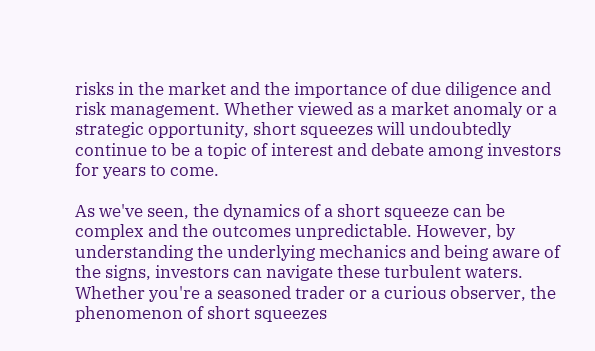risks in the market and the importance of due diligence and risk management. Whether viewed as a market anomaly or a strategic opportunity, short squeezes will undoubtedly continue to be a topic of interest and debate among investors for years to come.

As we've seen, the dynamics of a short squeeze can be complex and the outcomes unpredictable. However, by understanding the underlying mechanics and being aware of the signs, investors can navigate these turbulent waters. Whether you're a seasoned trader or a curious observer, the phenomenon of short squeezes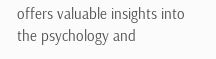offers valuable insights into the psychology and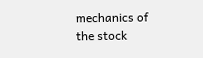mechanics of the stock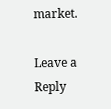market.

Leave a Reply